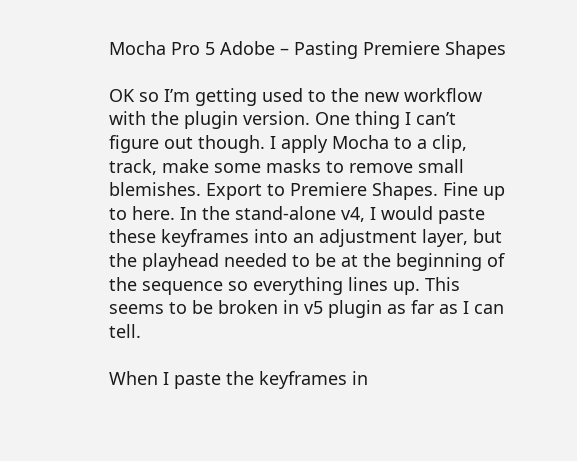Mocha Pro 5 Adobe – Pasting Premiere Shapes

OK so I’m getting used to the new workflow with the plugin version. One thing I can’t figure out though. I apply Mocha to a clip, track, make some masks to remove small blemishes. Export to Premiere Shapes. Fine up to here. In the stand-alone v4, I would paste these keyframes into an adjustment layer, but the playhead needed to be at the beginning of the sequence so everything lines up. This seems to be broken in v5 plugin as far as I can tell.

When I paste the keyframes in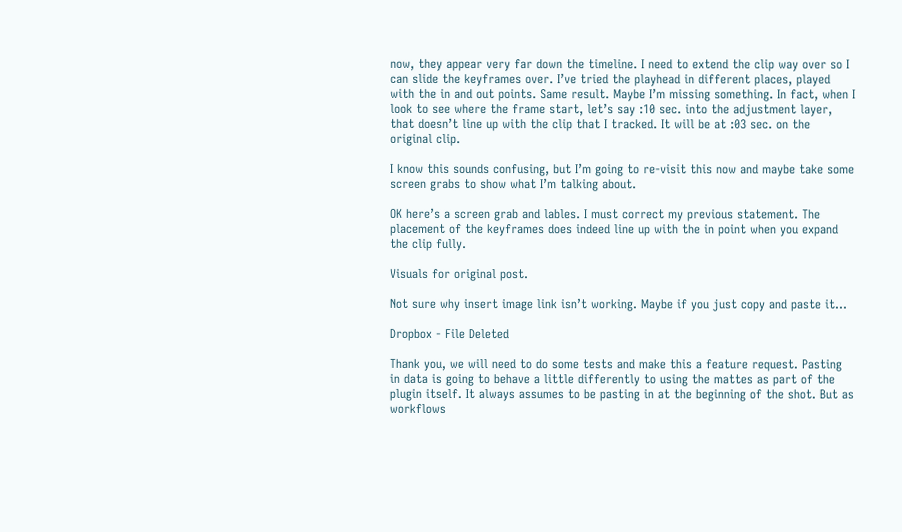now, they appear very far down the timeline. I need to extend the clip way over so I can slide the keyframes over. I’ve tried the playhead in different places, played with the in and out points. Same result. Maybe I’m missing something. In fact, when I look to see where the frame start, let’s say :10 sec. into the adjustment layer, that doesn’t line up with the clip that I tracked. It will be at :03 sec. on the original clip.

I know this sounds confusing, but I’m going to re-visit this now and maybe take some screen grabs to show what I’m talking about.

OK here’s a screen grab and lables. I must correct my previous statement. The placement of the keyframes does indeed line up with the in point when you expand the clip fully.

Visuals for original post.

Not sure why insert image link isn’t working. Maybe if you just copy and paste it…

Dropbox - File Deleted

Thank you, we will need to do some tests and make this a feature request. Pasting in data is going to behave a little differently to using the mattes as part of the plugin itself. It always assumes to be pasting in at the beginning of the shot. But as workflows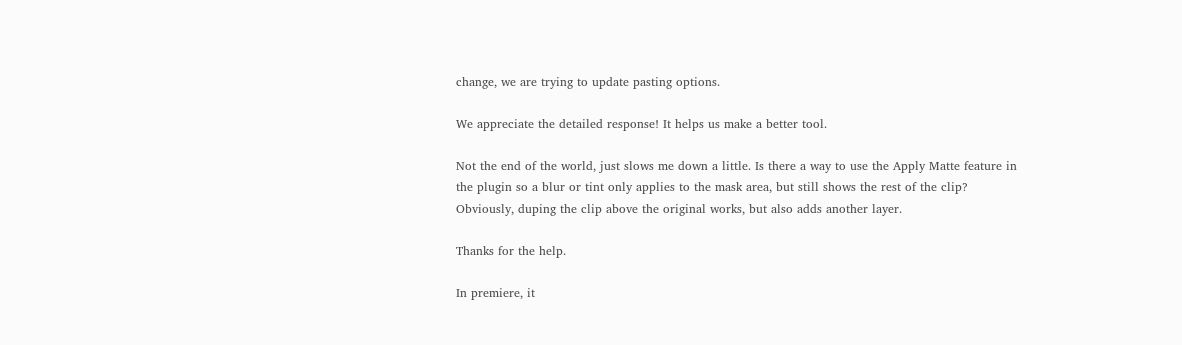change, we are trying to update pasting options.

We appreciate the detailed response! It helps us make a better tool.

Not the end of the world, just slows me down a little. Is there a way to use the Apply Matte feature in the plugin so a blur or tint only applies to the mask area, but still shows the rest of the clip? Obviously, duping the clip above the original works, but also adds another layer.

Thanks for the help.

In premiere, it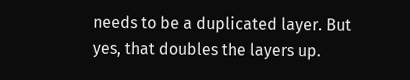needs to be a duplicated layer. But yes, that doubles the layers up.